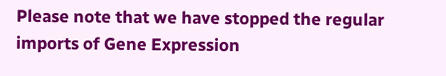Please note that we have stopped the regular imports of Gene Expression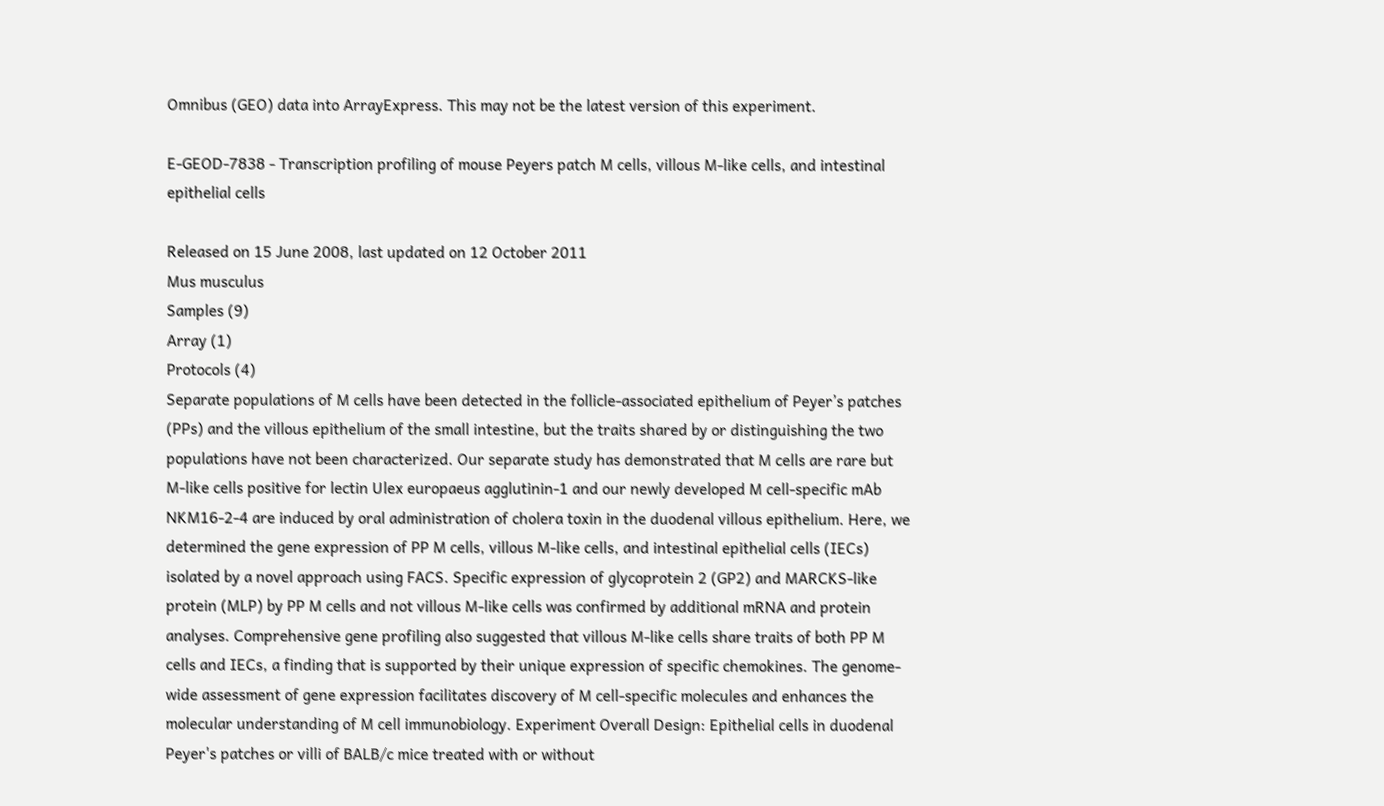Omnibus (GEO) data into ArrayExpress. This may not be the latest version of this experiment.

E-GEOD-7838 - Transcription profiling of mouse Peyers patch M cells, villous M-like cells, and intestinal epithelial cells

Released on 15 June 2008, last updated on 12 October 2011
Mus musculus
Samples (9)
Array (1)
Protocols (4)
Separate populations of M cells have been detected in the follicle-associated epithelium of Peyer’s patches (PPs) and the villous epithelium of the small intestine, but the traits shared by or distinguishing the two populations have not been characterized. Our separate study has demonstrated that M cells are rare but M-like cells positive for lectin Ulex europaeus agglutinin-1 and our newly developed M cell-specific mAb NKM16-2-4 are induced by oral administration of cholera toxin in the duodenal villous epithelium. Here, we determined the gene expression of PP M cells, villous M-like cells, and intestinal epithelial cells (IECs) isolated by a novel approach using FACS. Specific expression of glycoprotein 2 (GP2) and MARCKS-like protein (MLP) by PP M cells and not villous M-like cells was confirmed by additional mRNA and protein analyses. Comprehensive gene profiling also suggested that villous M-like cells share traits of both PP M cells and IECs, a finding that is supported by their unique expression of specific chemokines. The genome-wide assessment of gene expression facilitates discovery of M cell-specific molecules and enhances the molecular understanding of M cell immunobiology. Experiment Overall Design: Epithelial cells in duodenal Peyer's patches or villi of BALB/c mice treated with or without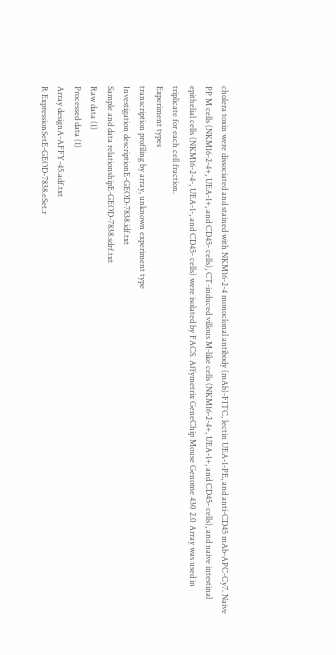cholera toxin were dissociated and stained with NKM16-2-4 monoclonal antibody (mAb)-FITC, lectin UEA-1-PE, and anti-CD45 mAb-APC-Cy7. Naive PP M cells (NKM16-2-4+, UEA-1+, and CD45- cells), CT-induced villous M-like cells (NKM16-2-4+, UEA-1+, and CD45- cells), and naive intestinal epithelial cells (NKM16-2-4-, UEA-1-, and CD45- cells) were isolated by FACS. Affymetrix GeneChip Mouse Genome 430 2.0 Array was used in triplicate for each cell fraction.
Experiment types
transcription profiling by array, unknown experiment type
Investigation descriptionE-GEOD-7838.idf.txt
Sample and data relationshipE-GEOD-7838.sdrf.txt
Raw data (1)
Processed data (1)
Array designA-AFFY-45.adf.txt
R ExpressionSetE-GEOD-7838.eSet.r